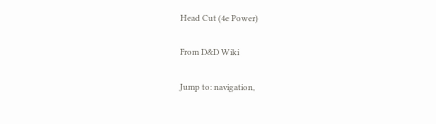Head Cut (4e Power)

From D&D Wiki

Jump to: navigation,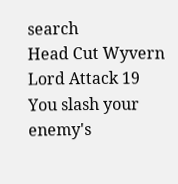search
Head Cut Wyvern Lord Attack 19
You slash your enemy's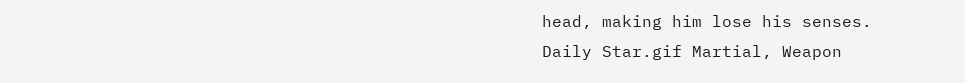head, making him lose his senses.
Daily Star.gif Martial, Weapon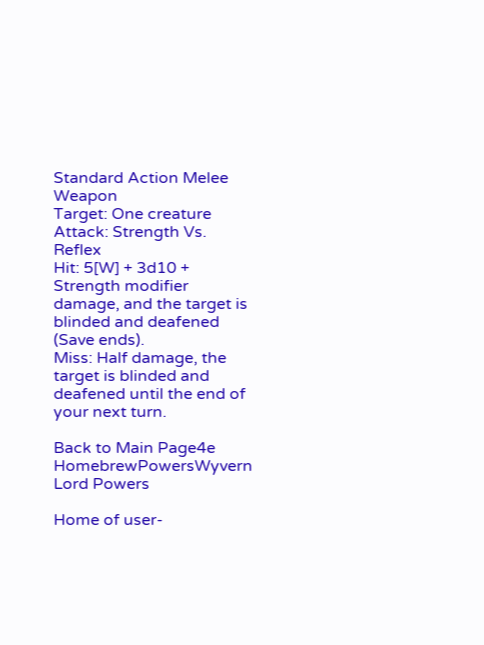Standard Action Melee Weapon
Target: One creature
Attack: Strength Vs. Reflex
Hit: 5[W] + 3d10 + Strength modifier damage, and the target is blinded and deafened (Save ends).
Miss: Half damage, the target is blinded and deafened until the end of your next turn.

Back to Main Page4e HomebrewPowersWyvern Lord Powers

Home of user-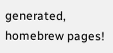generated,
homebrew pages!